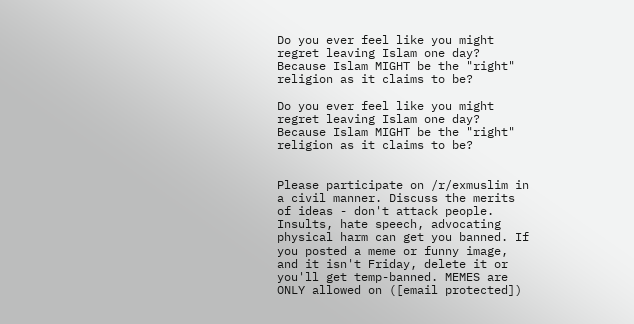Do you ever feel like you might regret leaving Islam one day? Because Islam MIGHT be the "right" religion as it claims to be?

Do you ever feel like you might regret leaving Islam one day? Because Islam MIGHT be the "right" religion as it claims to be?


Please participate on /r/exmuslim in a civil manner. Discuss the merits of ideas - don't attack people. Insults, hate speech, advocating physical harm can get you banned. If you posted a meme or funny image, and it isn't Friday, delete it or you'll get temp-banned. MEMES are ONLY allowed on ([email protected])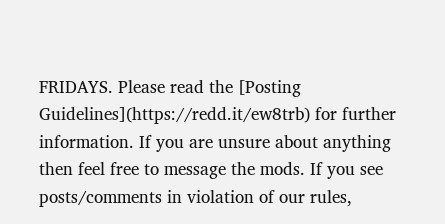FRIDAYS. Please read the [Posting Guidelines](https://redd.it/ew8trb) for further information. If you are unsure about anything then feel free to message the mods. If you see posts/comments in violation of our rules,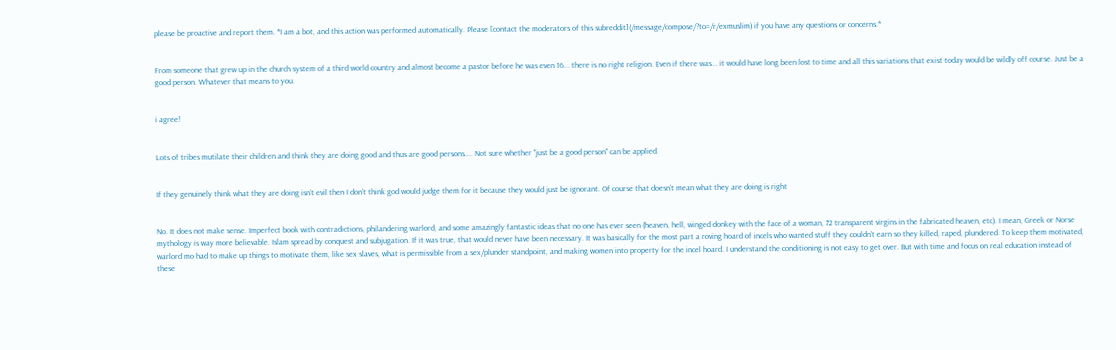please be proactive and report them. *I am a bot, and this action was performed automatically. Please [contact the moderators of this subreddit](/message/compose/?to=/r/exmuslim) if you have any questions or concerns.*


From someone that grew up in the church system of a third world country and almost become a pastor before he was even 16... there is no right religion. Even if there was... it would have long been lost to time and all this variations that exist today would be wildly off course. Just be a good person. Whatever that means to you.


i agree!


Lots of tribes mutilate their children and think they are doing good and thus are good persons.... Not sure whether "just be a good person" can be applied.


If they genuinely think what they are doing isn’t evil then I don’t think god would judge them for it because they would just be ignorant. Of course that doesn’t mean what they are doing is right


No. It does not make sense. Imperfect book with contradictions, philandering warlord, and some amazingly fantastic ideas that no one has ever seen (heaven, hell, winged donkey with the face of a woman, 72 transparent virgins in the fabricated heaven, etc). I mean, Greek or Norse mythology is way more believable. Islam spread by conquest and subjugation. If it was true, that would never have been necessary. It was basically for the most part a roving hoard of incels who wanted stuff they couldn’t earn so they killed, raped, plundered. To keep them motivated, warlord mo had to make up things to motivate them, like sex slaves, what is permissible from a sex/plunder standpoint, and making women into property for the incel hoard. I understand the conditioning is not easy to get over. But with time and focus on real education instead of these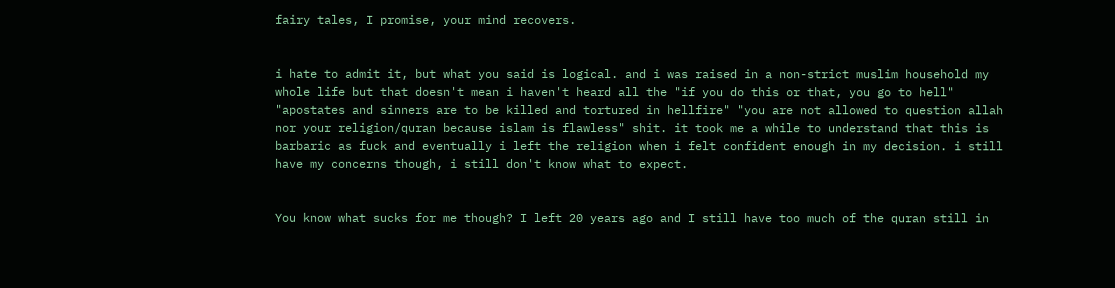fairy tales, I promise, your mind recovers.


i hate to admit it, but what you said is logical. and i was raised in a non-strict muslim household my whole life but that doesn't mean i haven't heard all the "if you do this or that, you go to hell" "apostates and sinners are to be killed and tortured in hellfire" "you are not allowed to question allah nor your religion/quran because islam is flawless" shit. it took me a while to understand that this is barbaric as fuck and eventually i left the religion when i felt confident enough in my decision. i still have my concerns though, i still don't know what to expect.


You know what sucks for me though? I left 20 years ago and I still have too much of the quran still in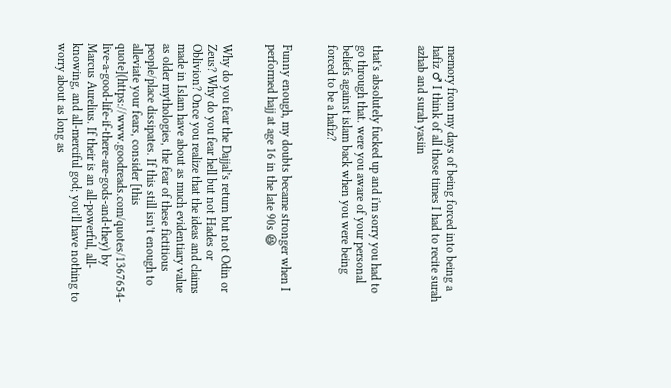memory from my days of being forced into being a hafiz ♂ I think of all those times I had to recite surah azhab and surah yasiin


that's absolutely fucked up and i'm sorry you had to go through that. were you aware of your personal beliefs against islam back when you were being forced to be a hafiz?


Funny enough, my doubts became stronger when I performed hajj at age 16 in the late 90s 😆


Why do you fear the Dajjal’s return but not Odin or Zeus? Why do you fear hell but not Hades or Oblivion? Once you realize that the ideas and claims made in Islam have about as much evidentiary value as older mythologies, the fear of these fictitious people/place dissipates. If this still isn’t enough to alleviate your fears, consider [this quote](https://www.goodreads.com/quotes/1367654-live-a-good-life-if-there-are-gods-and-they) by Marcus Aurelius. If their is an all-powerful, all-knowing, and all-merciful god; you’ll have nothing to worry about as long as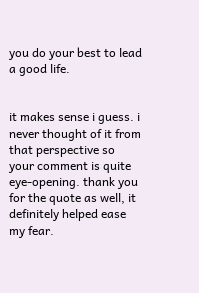you do your best to lead a good life.


it makes sense i guess. i never thought of it from that perspective so your comment is quite eye-opening. thank you for the quote as well, it definitely helped ease my fear.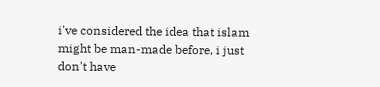i've considered the idea that islam might be man-made before, i just don't have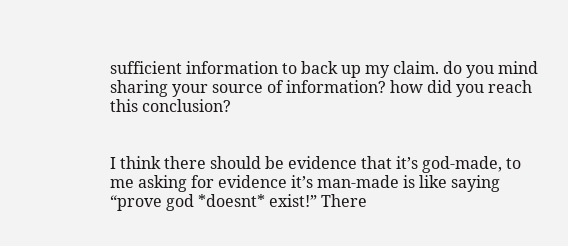sufficient information to back up my claim. do you mind sharing your source of information? how did you reach this conclusion?


I think there should be evidence that it’s god-made, to me asking for evidence it’s man-made is like saying “prove god *doesnt* exist!” There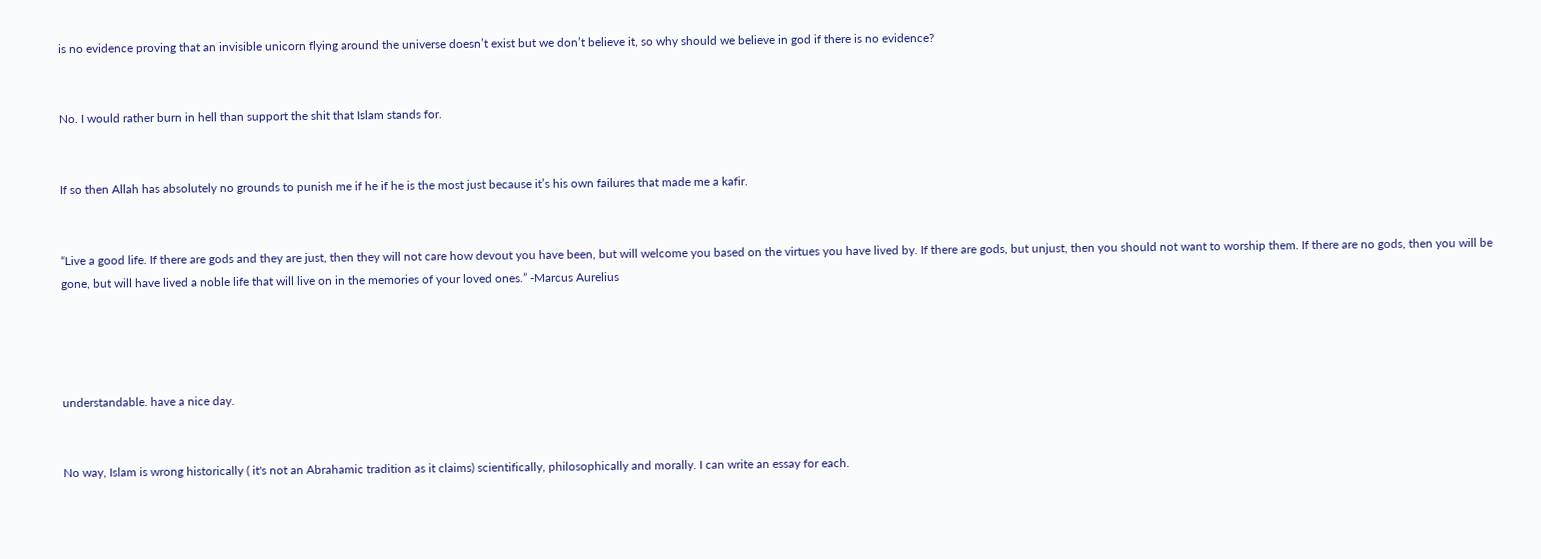is no evidence proving that an invisible unicorn flying around the universe doesn’t exist but we don’t believe it, so why should we believe in god if there is no evidence?


No. I would rather burn in hell than support the shit that Islam stands for.


If so then Allah has absolutely no grounds to punish me if he if he is the most just because it’s his own failures that made me a kafir.


“Live a good life. If there are gods and they are just, then they will not care how devout you have been, but will welcome you based on the virtues you have lived by. If there are gods, but unjust, then you should not want to worship them. If there are no gods, then you will be gone, but will have lived a noble life that will live on in the memories of your loved ones.” -Marcus Aurelius




understandable. have a nice day.


No way, Islam is wrong historically ( it's not an Abrahamic tradition as it claims) scientifically, philosophically and morally. I can write an essay for each.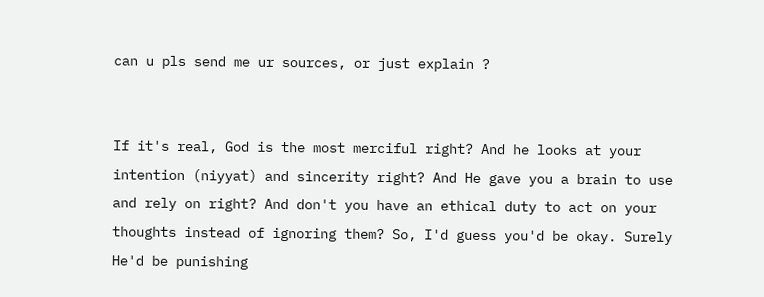can u pls send me ur sources, or just explain ?


If it's real, God is the most merciful right? And he looks at your intention (niyyat) and sincerity right? And He gave you a brain to use and rely on right? And don't you have an ethical duty to act on your thoughts instead of ignoring them? So, I'd guess you'd be okay. Surely He'd be punishing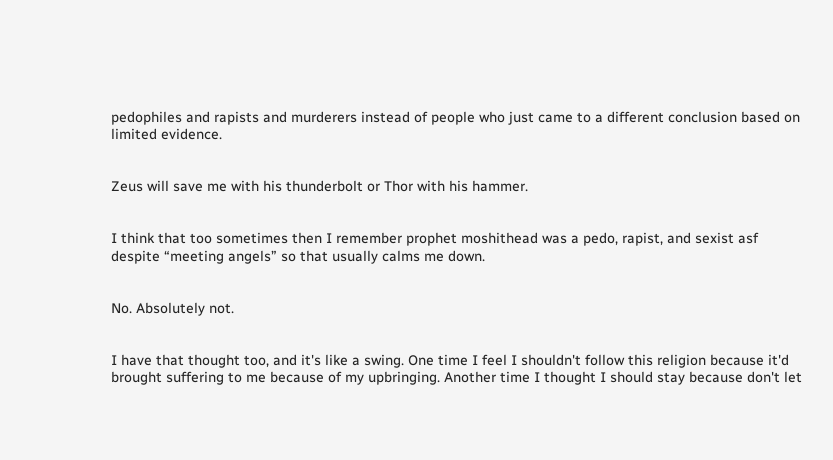pedophiles and rapists and murderers instead of people who just came to a different conclusion based on limited evidence.


Zeus will save me with his thunderbolt or Thor with his hammer.


I think that too sometimes then I remember prophet moshithead was a pedo, rapist, and sexist asf despite “meeting angels” so that usually calms me down.


No. Absolutely not.


I have that thought too, and it's like a swing. One time I feel I shouldn't follow this religion because it'd brought suffering to me because of my upbringing. Another time I thought I should stay because don't let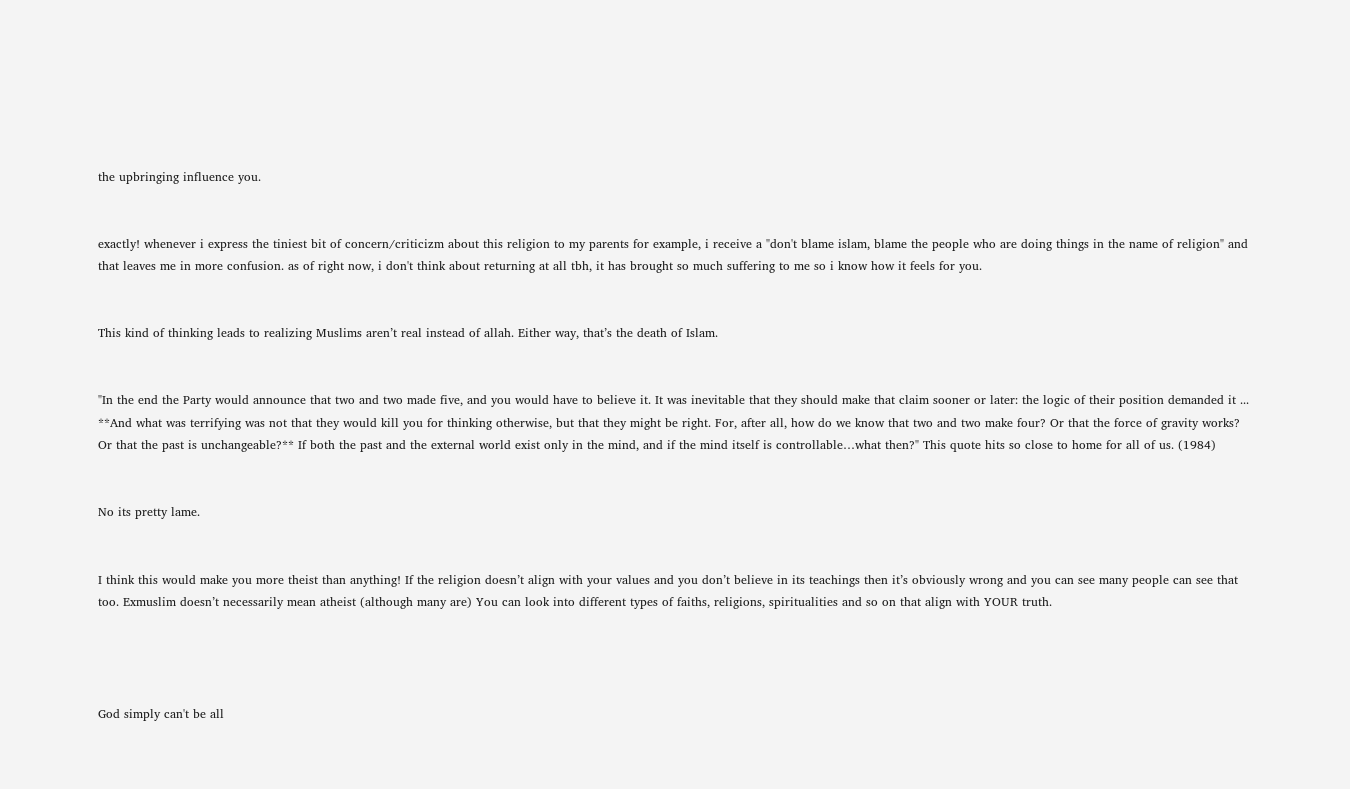the upbringing influence you.


exactly! whenever i express the tiniest bit of concern/criticizm about this religion to my parents for example, i receive a "don't blame islam, blame the people who are doing things in the name of religion" and that leaves me in more confusion. as of right now, i don't think about returning at all tbh, it has brought so much suffering to me so i know how it feels for you.


This kind of thinking leads to realizing Muslims aren’t real instead of allah. Either way, that’s the death of Islam.


"In the end the Party would announce that two and two made five, and you would have to believe it. It was inevitable that they should make that claim sooner or later: the logic of their position demanded it ... **And what was terrifying was not that they would kill you for thinking otherwise, but that they might be right. For, after all, how do we know that two and two make four? Or that the force of gravity works? Or that the past is unchangeable?** If both the past and the external world exist only in the mind, and if the mind itself is controllable…what then?" This quote hits so close to home for all of us. (1984)


No its pretty lame.


I think this would make you more theist than anything! If the religion doesn’t align with your values and you don’t believe in its teachings then it’s obviously wrong and you can see many people can see that too. Exmuslim doesn’t necessarily mean atheist (although many are) You can look into different types of faiths, religions, spiritualities and so on that align with YOUR truth.




God simply can't be all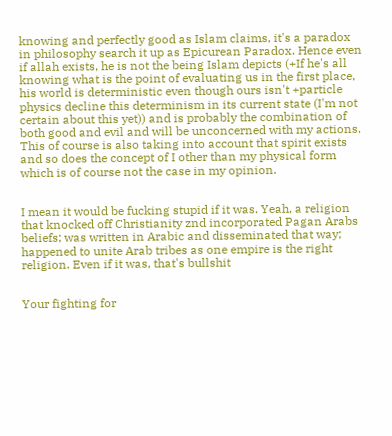knowing and perfectly good as Islam claims, it's a paradox in philosophy search it up as Epicurean Paradox. Hence even if allah exists, he is not the being Islam depicts (+If he's all knowing what is the point of evaluating us in the first place, his world is deterministic even though ours isn't +particle physics decline this determinism in its current state (I'm not certain about this yet)) and is probably the combination of both good and evil and will be unconcerned with my actions. This of course is also taking into account that spirit exists and so does the concept of I other than my physical form which is of course not the case in my opinion.


I mean it would be fucking stupid if it was. Yeah, a religion that knocked off Christianity znd incorporated Pagan Arabs beliefs; was written in Arabic and disseminated that way; happened to unite Arab tribes as one empire is the right religion. Even if it was, that's bullshit


Your fighting for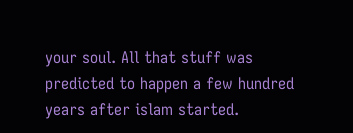your soul. All that stuff was predicted to happen a few hundred years after islam started.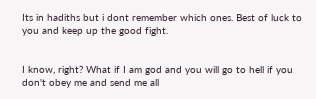Its in hadiths but i dont remember which ones. Best of luck to you and keep up the good fight.


I know, right? What if I am god and you will go to hell if you don't obey me and send me all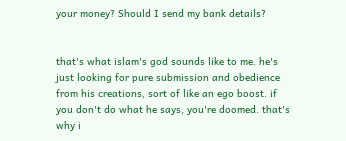your money? Should I send my bank details?


that's what islam's god sounds like to me. he's just looking for pure submission and obedience from his creations, sort of like an ego boost. if you don't do what he says, you're doomed. that's why i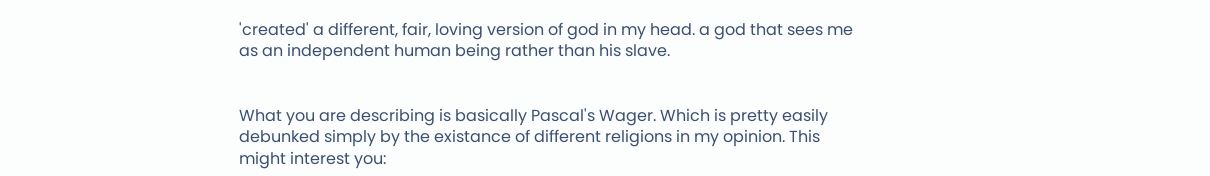'created' a different, fair, loving version of god in my head. a god that sees me as an independent human being rather than his slave.


What you are describing is basically Pascal's Wager. Which is pretty easily debunked simply by the existance of different religions in my opinion. This might interest you: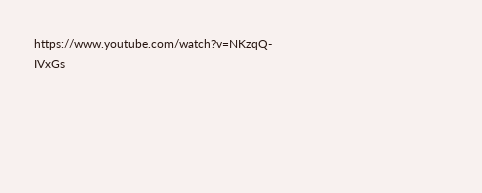https://www.youtube.com/watch?v=NKzqQ-IVxGs